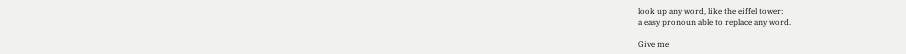look up any word, like the eiffel tower:
a easy pronoun able to replace any word.

Give me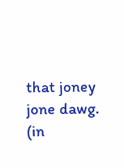that joney jone dawg.
(in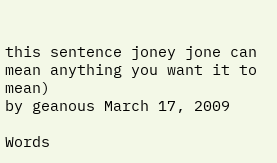this sentence joney jone can mean anything you want it to mean)
by geanous March 17, 2009

Words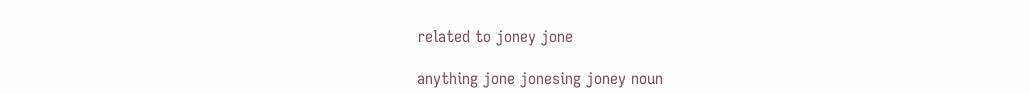related to joney jone

anything jone jonesing joney noun